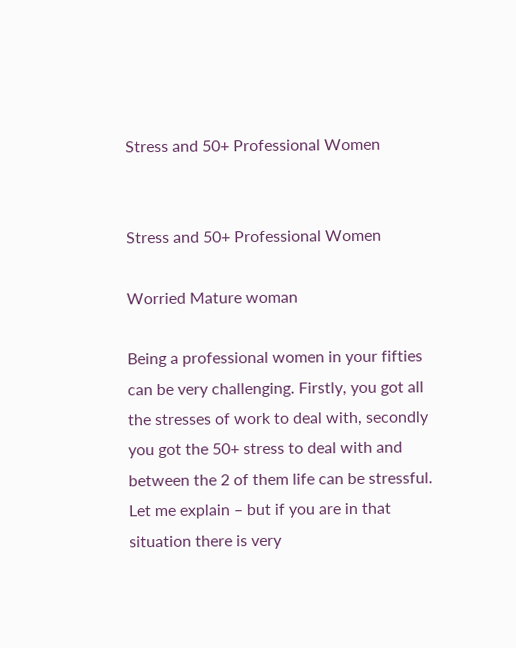Stress and 50+ Professional Women


Stress and 50+ Professional Women

Worried Mature woman

Being a professional women in your fifties can be very challenging. Firstly, you got all the stresses of work to deal with, secondly you got the 50+ stress to deal with and between the 2 of them life can be stressful.
Let me explain – but if you are in that situation there is very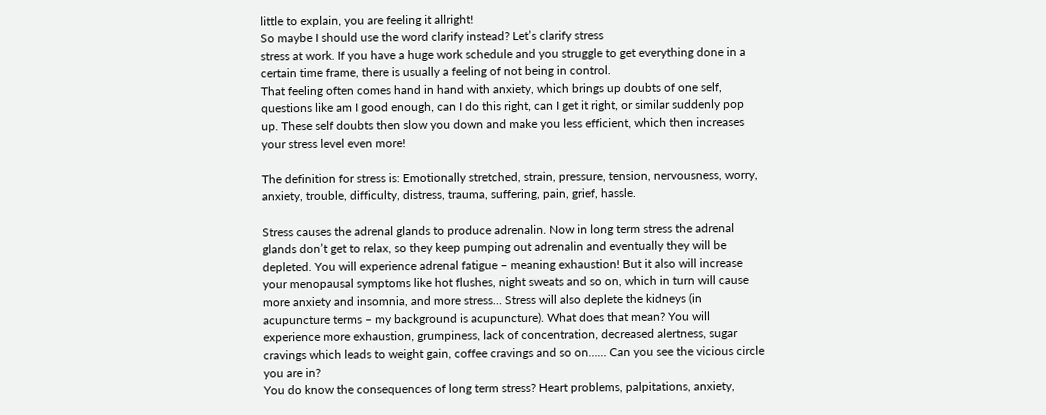little to explain, you are feeling it allright!
So maybe I should use the word clarify instead? Let’s clarify stress
stress at work. If you have a huge work schedule and you struggle to get everything done in a certain time frame, there is usually a feeling of not being in control.
That feeling often comes hand in hand with anxiety, which brings up doubts of one self, questions like am I good enough, can I do this right, can I get it right, or similar suddenly pop up. These self doubts then slow you down and make you less efficient, which then increases your stress level even more!

The definition for stress is: Emotionally stretched, strain, pressure, tension, nervousness, worry, anxiety, trouble, difficulty, distress, trauma, suffering, pain, grief, hassle.

Stress causes the adrenal glands to produce adrenalin. Now in long term stress the adrenal glands don’t get to relax, so they keep pumping out adrenalin and eventually they will be depleted. You will experience adrenal fatigue – meaning exhaustion! But it also will increase your menopausal symptoms like hot flushes, night sweats and so on, which in turn will cause more anxiety and insomnia, and more stress… Stress will also deplete the kidneys (in acupuncture terms – my background is acupuncture). What does that mean? You will experience more exhaustion, grumpiness, lack of concentration, decreased alertness, sugar cravings which leads to weight gain, coffee cravings and so on…… Can you see the vicious circle you are in?
You do know the consequences of long term stress? Heart problems, palpitations, anxiety,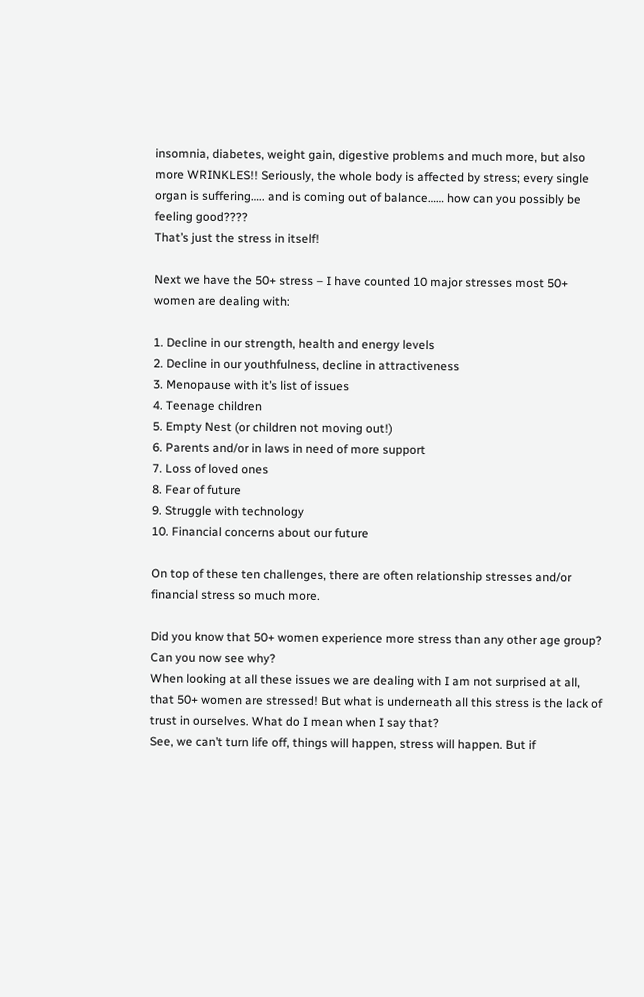insomnia, diabetes, weight gain, digestive problems and much more, but also more WRINKLES!! Seriously, the whole body is affected by stress; every single organ is suffering….. and is coming out of balance…… how can you possibly be feeling good????
That’s just the stress in itself!

Next we have the 50+ stress – I have counted 10 major stresses most 50+ women are dealing with:

1. Decline in our strength, health and energy levels
2. Decline in our youthfulness, decline in attractiveness
3. Menopause with it’s list of issues
4. Teenage children
5. Empty Nest (or children not moving out!)
6. Parents and/or in laws in need of more support
7. Loss of loved ones
8. Fear of future
9. Struggle with technology
10. Financial concerns about our future

On top of these ten challenges, there are often relationship stresses and/or financial stress so much more.

Did you know that 50+ women experience more stress than any other age group? Can you now see why?
When looking at all these issues we are dealing with I am not surprised at all, that 50+ women are stressed! But what is underneath all this stress is the lack of trust in ourselves. What do I mean when I say that?
See, we can’t turn life off, things will happen, stress will happen. But if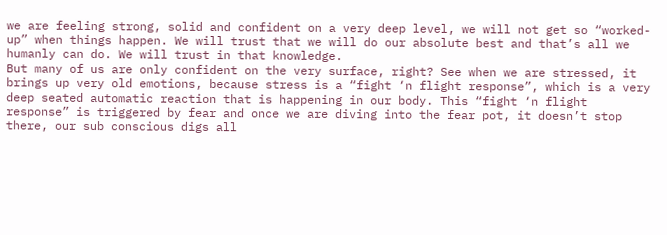we are feeling strong, solid and confident on a very deep level, we will not get so “worked-up” when things happen. We will trust that we will do our absolute best and that’s all we humanly can do. We will trust in that knowledge.
But many of us are only confident on the very surface, right? See when we are stressed, it brings up very old emotions, because stress is a “fight ‘n flight response”, which is a very deep seated automatic reaction that is happening in our body. This “fight ‘n flight response” is triggered by fear and once we are diving into the fear pot, it doesn’t stop there, our sub conscious digs all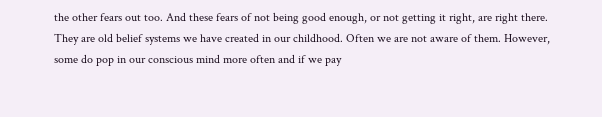the other fears out too. And these fears of not being good enough, or not getting it right, are right there. They are old belief systems we have created in our childhood. Often we are not aware of them. However, some do pop in our conscious mind more often and if we pay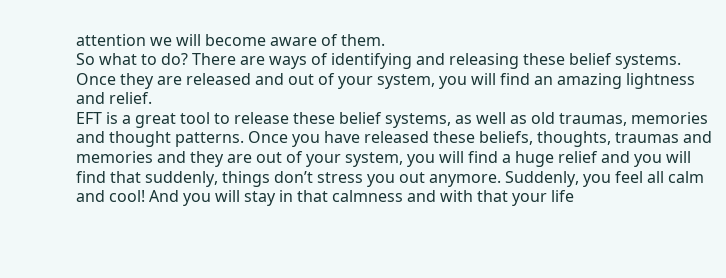attention we will become aware of them.
So what to do? There are ways of identifying and releasing these belief systems. Once they are released and out of your system, you will find an amazing lightness and relief.
EFT is a great tool to release these belief systems, as well as old traumas, memories and thought patterns. Once you have released these beliefs, thoughts, traumas and memories and they are out of your system, you will find a huge relief and you will find that suddenly, things don’t stress you out anymore. Suddenly, you feel all calm and cool! And you will stay in that calmness and with that your life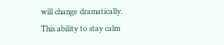will change dramatically.  This ability to stay calm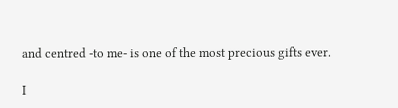and centred -to me- is one of the most precious gifts ever.

I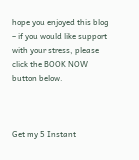hope you enjoyed this blog – if you would like support with your stress, please click the BOOK NOW button below.



Get my 5 Instant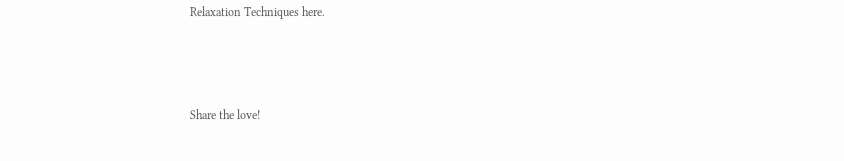Relaxation Techniques here.



Share the love!